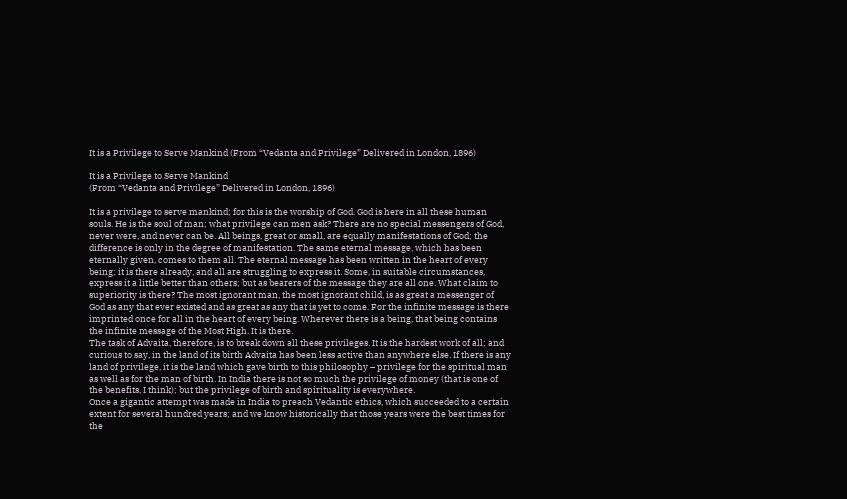It is a Privilege to Serve Mankind (From “Vedanta and Privilege” Delivered in London, 1896)

It is a Privilege to Serve Mankind
(From “Vedanta and Privilege” Delivered in London, 1896)

It is a privilege to serve mankind; for this is the worship of God. God is here in all these human souls. He is the soul of man; what privilege can men ask? There are no special messengers of God, never were, and never can be. All beings, great or small, are equally manifestations of God; the difference is only in the degree of manifestation. The same eternal message, which has been eternally given, comes to them all. The eternal message has been written in the heart of every being; it is there already, and all are struggling to express it. Some, in suitable circumstances, express it a little better than others; but as bearers of the message they are all one. What claim to superiority is there? The most ignorant man, the most ignorant child, is as great a messenger of God as any that ever existed and as great as any that is yet to come. For the infinite message is there imprinted once for all in the heart of every being. Wherever there is a being, that being contains the infinite message of the Most High. It is there.
The task of Advaita, therefore, is to break down all these privileges. It is the hardest work of all; and curious to say, in the land of its birth Advaita has been less active than anywhere else. If there is any land of privilege, it is the land which gave birth to this philosophy – privilege for the spiritual man as well as for the man of birth. In India there is not so much the privilege of money (that is one of the benefits, I think); but the privilege of birth and spirituality is everywhere.
Once a gigantic attempt was made in India to preach Vedantic ethics, which succeeded to a certain extent for several hundred years; and we know historically that those years were the best times for the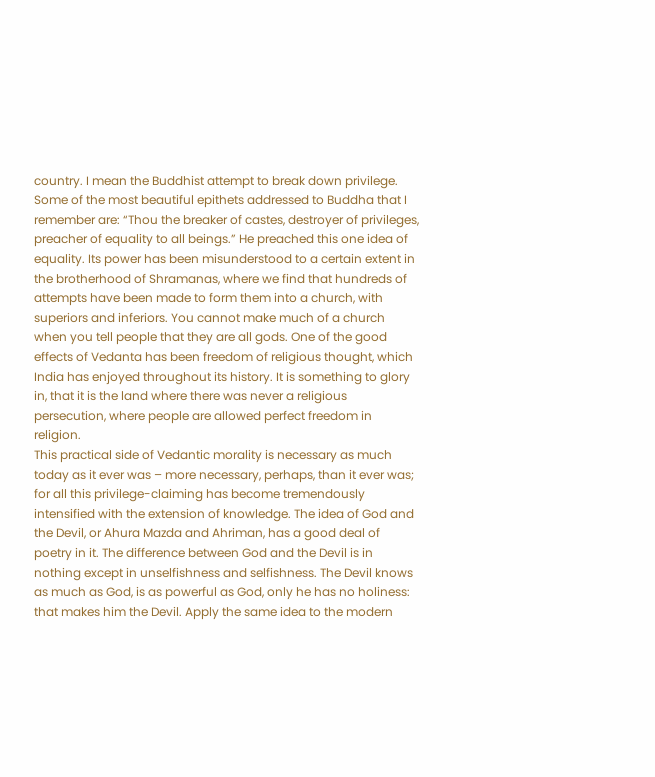country. I mean the Buddhist attempt to break down privilege. Some of the most beautiful epithets addressed to Buddha that I remember are: “Thou the breaker of castes, destroyer of privileges, preacher of equality to all beings.” He preached this one idea of equality. Its power has been misunderstood to a certain extent in the brotherhood of Shramanas, where we find that hundreds of attempts have been made to form them into a church, with superiors and inferiors. You cannot make much of a church when you tell people that they are all gods. One of the good effects of Vedanta has been freedom of religious thought, which India has enjoyed throughout its history. It is something to glory in, that it is the land where there was never a religious persecution, where people are allowed perfect freedom in religion.
This practical side of Vedantic morality is necessary as much today as it ever was – more necessary, perhaps, than it ever was; for all this privilege-claiming has become tremendously intensified with the extension of knowledge. The idea of God and the Devil, or Ahura Mazda and Ahriman, has a good deal of poetry in it. The difference between God and the Devil is in nothing except in unselfishness and selfishness. The Devil knows as much as God, is as powerful as God, only he has no holiness: that makes him the Devil. Apply the same idea to the modern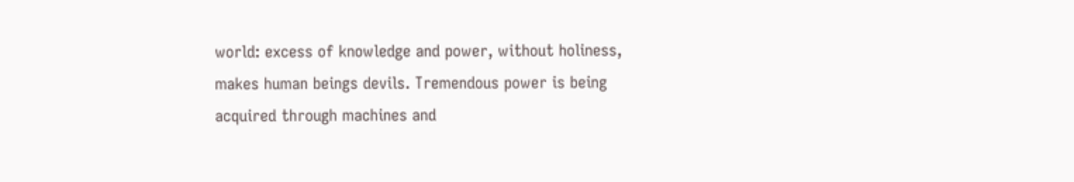world: excess of knowledge and power, without holiness, makes human beings devils. Tremendous power is being acquired through machines and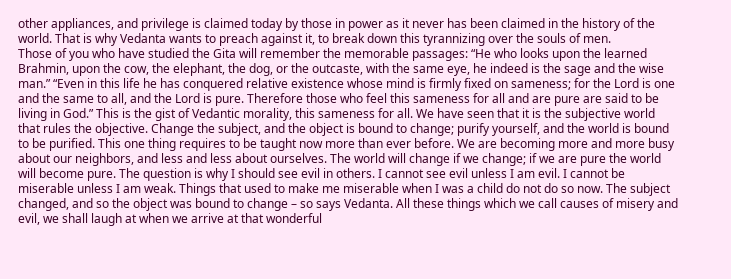other appliances, and privilege is claimed today by those in power as it never has been claimed in the history of the world. That is why Vedanta wants to preach against it, to break down this tyrannizing over the souls of men.
Those of you who have studied the Gita will remember the memorable passages: “He who looks upon the learned Brahmin, upon the cow, the elephant, the dog, or the outcaste, with the same eye, he indeed is the sage and the wise man.” “Even in this life he has conquered relative existence whose mind is firmly fixed on sameness; for the Lord is one and the same to all, and the Lord is pure. Therefore those who feel this sameness for all and are pure are said to be living in God.” This is the gist of Vedantic morality, this sameness for all. We have seen that it is the subjective world that rules the objective. Change the subject, and the object is bound to change; purify yourself, and the world is bound to be purified. This one thing requires to be taught now more than ever before. We are becoming more and more busy about our neighbors, and less and less about ourselves. The world will change if we change; if we are pure the world will become pure. The question is why I should see evil in others. I cannot see evil unless I am evil. I cannot be miserable unless I am weak. Things that used to make me miserable when I was a child do not do so now. The subject changed, and so the object was bound to change – so says Vedanta. All these things which we call causes of misery and evil, we shall laugh at when we arrive at that wonderful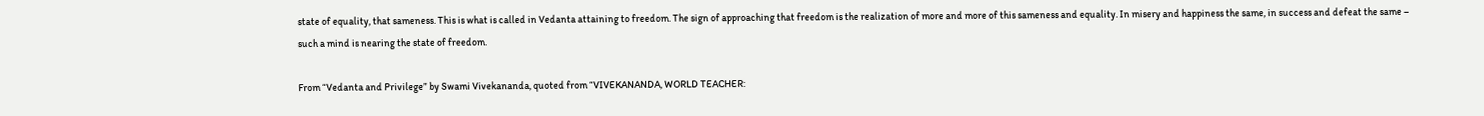state of equality, that sameness. This is what is called in Vedanta attaining to freedom. The sign of approaching that freedom is the realization of more and more of this sameness and equality. In misery and happiness the same, in success and defeat the same – such a mind is nearing the state of freedom.

From “Vedanta and Privilege” by Swami Vivekananda, quoted from “VIVEKANANDA, WORLD TEACHER: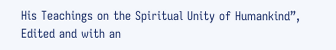His Teachings on the Spiritual Unity of Humankind”, Edited and with an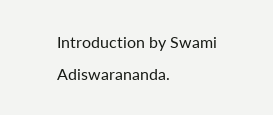Introduction by Swami Adiswarananda.